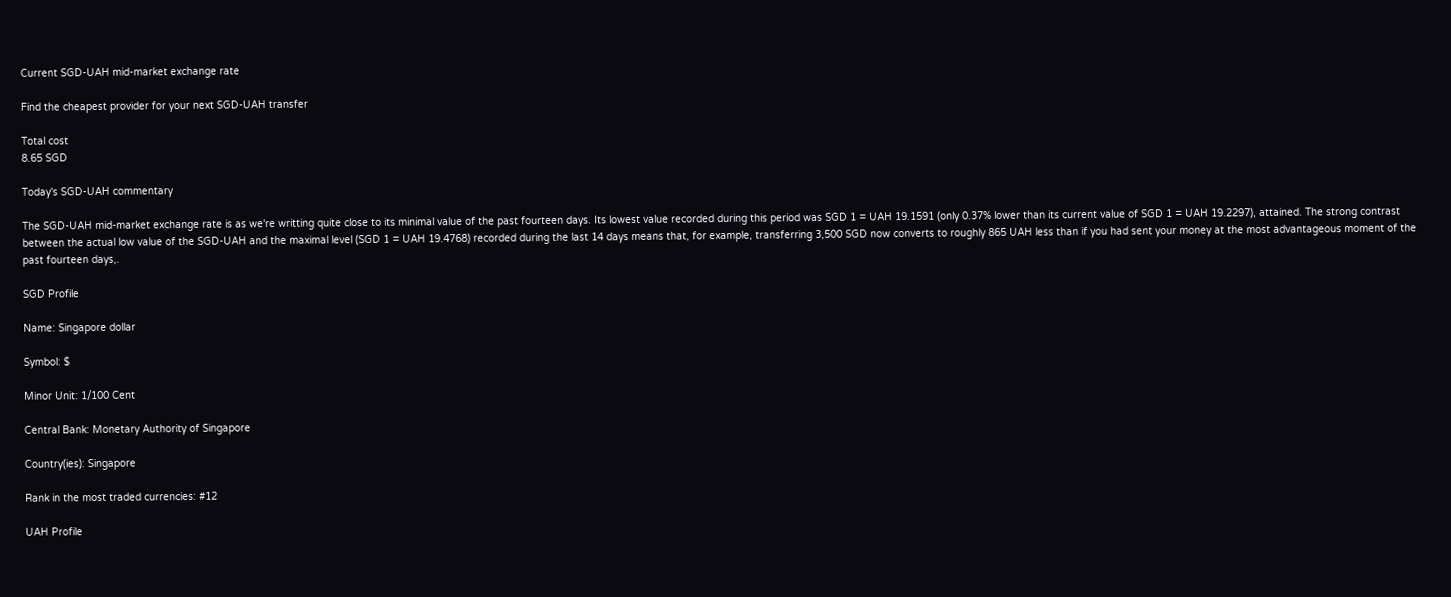Current SGD-UAH mid-market exchange rate

Find the cheapest provider for your next SGD-UAH transfer

Total cost
8.65 SGD

Today's SGD-UAH commentary

The SGD-UAH mid-market exchange rate is as we're writting quite close to its minimal value of the past fourteen days. Its lowest value recorded during this period was SGD 1 = UAH 19.1591 (only 0.37% lower than its current value of SGD 1 = UAH 19.2297), attained. The strong contrast between the actual low value of the SGD-UAH and the maximal level (SGD 1 = UAH 19.4768) recorded during the last 14 days means that, for example, transferring 3,500 SGD now converts to roughly 865 UAH less than if you had sent your money at the most advantageous moment of the past fourteen days,.

SGD Profile

Name: Singapore dollar

Symbol: $

Minor Unit: 1/100 Cent

Central Bank: Monetary Authority of Singapore

Country(ies): Singapore

Rank in the most traded currencies: #12

UAH Profile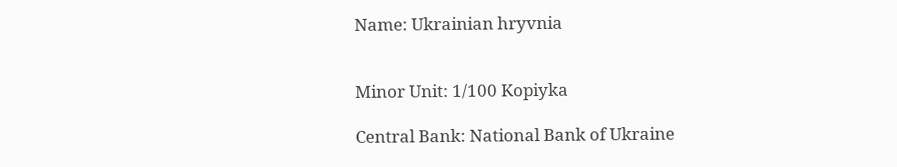Name: Ukrainian hryvnia


Minor Unit: 1/100 Kopiyka

Central Bank: National Bank of Ukraine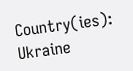Country(ies): Ukraine